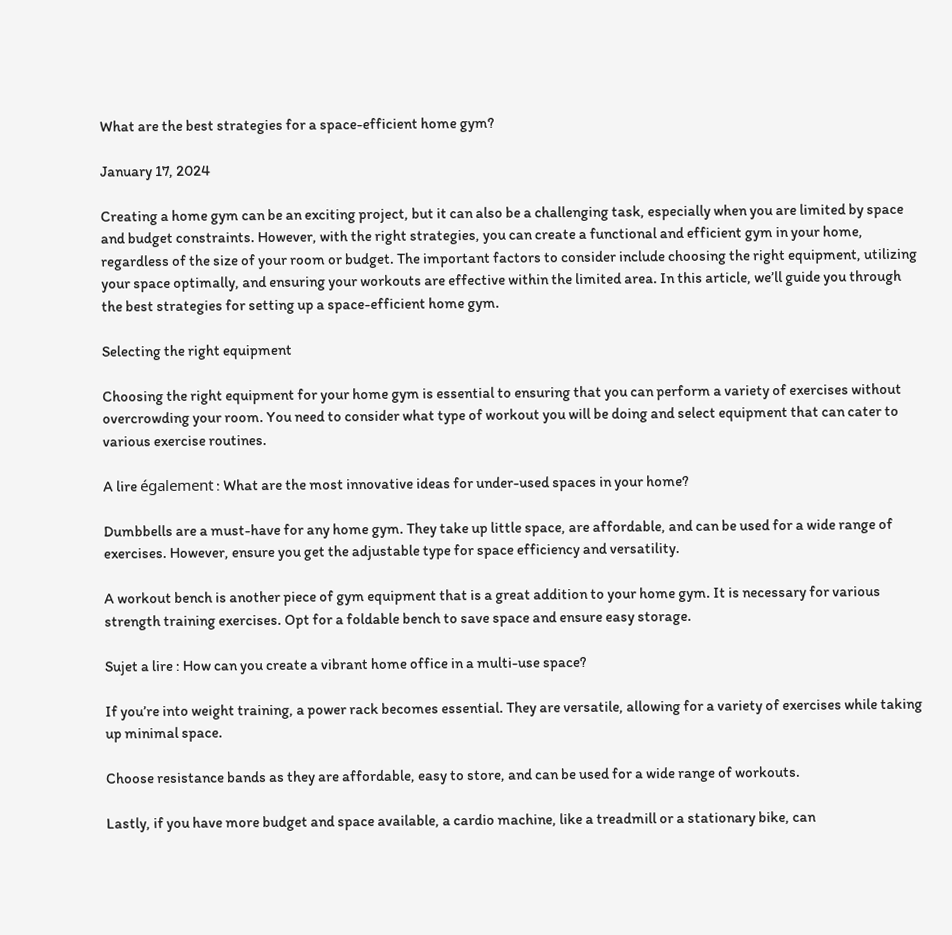What are the best strategies for a space-efficient home gym?

January 17, 2024

Creating a home gym can be an exciting project, but it can also be a challenging task, especially when you are limited by space and budget constraints. However, with the right strategies, you can create a functional and efficient gym in your home, regardless of the size of your room or budget. The important factors to consider include choosing the right equipment, utilizing your space optimally, and ensuring your workouts are effective within the limited area. In this article, we’ll guide you through the best strategies for setting up a space-efficient home gym.

Selecting the right equipment

Choosing the right equipment for your home gym is essential to ensuring that you can perform a variety of exercises without overcrowding your room. You need to consider what type of workout you will be doing and select equipment that can cater to various exercise routines.

A lire également : What are the most innovative ideas for under-used spaces in your home?

Dumbbells are a must-have for any home gym. They take up little space, are affordable, and can be used for a wide range of exercises. However, ensure you get the adjustable type for space efficiency and versatility.

A workout bench is another piece of gym equipment that is a great addition to your home gym. It is necessary for various strength training exercises. Opt for a foldable bench to save space and ensure easy storage.

Sujet a lire : How can you create a vibrant home office in a multi-use space?

If you’re into weight training, a power rack becomes essential. They are versatile, allowing for a variety of exercises while taking up minimal space.

Choose resistance bands as they are affordable, easy to store, and can be used for a wide range of workouts.

Lastly, if you have more budget and space available, a cardio machine, like a treadmill or a stationary bike, can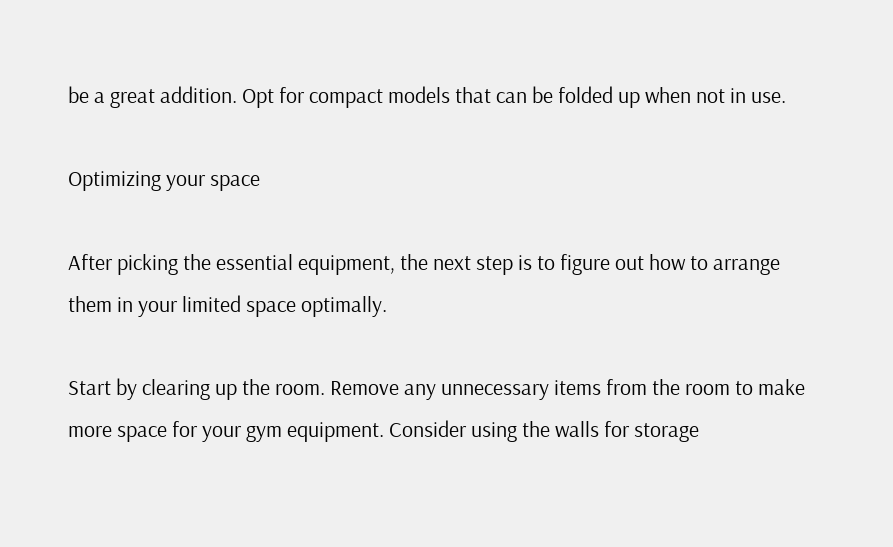be a great addition. Opt for compact models that can be folded up when not in use.

Optimizing your space

After picking the essential equipment, the next step is to figure out how to arrange them in your limited space optimally.

Start by clearing up the room. Remove any unnecessary items from the room to make more space for your gym equipment. Consider using the walls for storage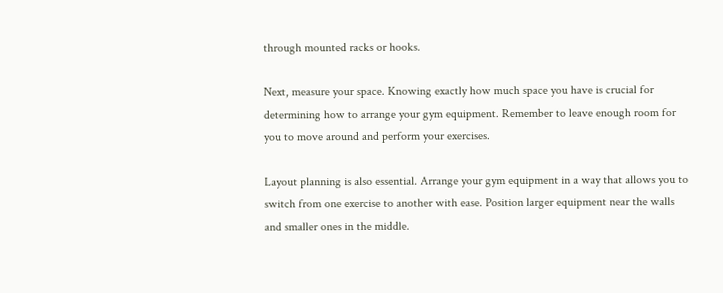through mounted racks or hooks.

Next, measure your space. Knowing exactly how much space you have is crucial for determining how to arrange your gym equipment. Remember to leave enough room for you to move around and perform your exercises.

Layout planning is also essential. Arrange your gym equipment in a way that allows you to switch from one exercise to another with ease. Position larger equipment near the walls and smaller ones in the middle.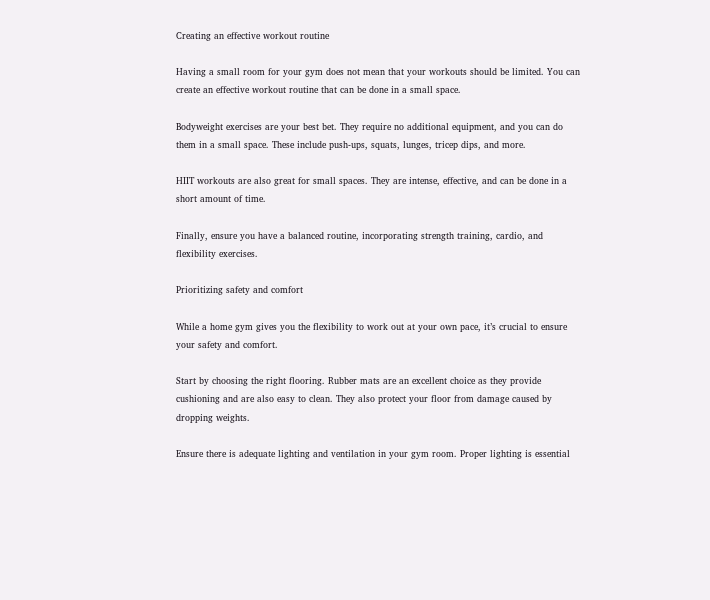Creating an effective workout routine

Having a small room for your gym does not mean that your workouts should be limited. You can create an effective workout routine that can be done in a small space.

Bodyweight exercises are your best bet. They require no additional equipment, and you can do them in a small space. These include push-ups, squats, lunges, tricep dips, and more.

HIIT workouts are also great for small spaces. They are intense, effective, and can be done in a short amount of time.

Finally, ensure you have a balanced routine, incorporating strength training, cardio, and flexibility exercises.

Prioritizing safety and comfort

While a home gym gives you the flexibility to work out at your own pace, it’s crucial to ensure your safety and comfort.

Start by choosing the right flooring. Rubber mats are an excellent choice as they provide cushioning and are also easy to clean. They also protect your floor from damage caused by dropping weights.

Ensure there is adequate lighting and ventilation in your gym room. Proper lighting is essential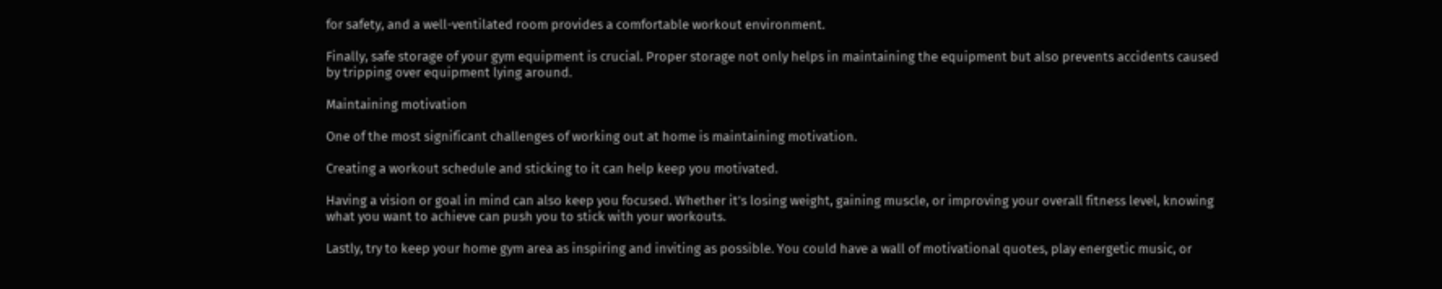for safety, and a well-ventilated room provides a comfortable workout environment.

Finally, safe storage of your gym equipment is crucial. Proper storage not only helps in maintaining the equipment but also prevents accidents caused by tripping over equipment lying around.

Maintaining motivation

One of the most significant challenges of working out at home is maintaining motivation.

Creating a workout schedule and sticking to it can help keep you motivated.

Having a vision or goal in mind can also keep you focused. Whether it’s losing weight, gaining muscle, or improving your overall fitness level, knowing what you want to achieve can push you to stick with your workouts.

Lastly, try to keep your home gym area as inspiring and inviting as possible. You could have a wall of motivational quotes, play energetic music, or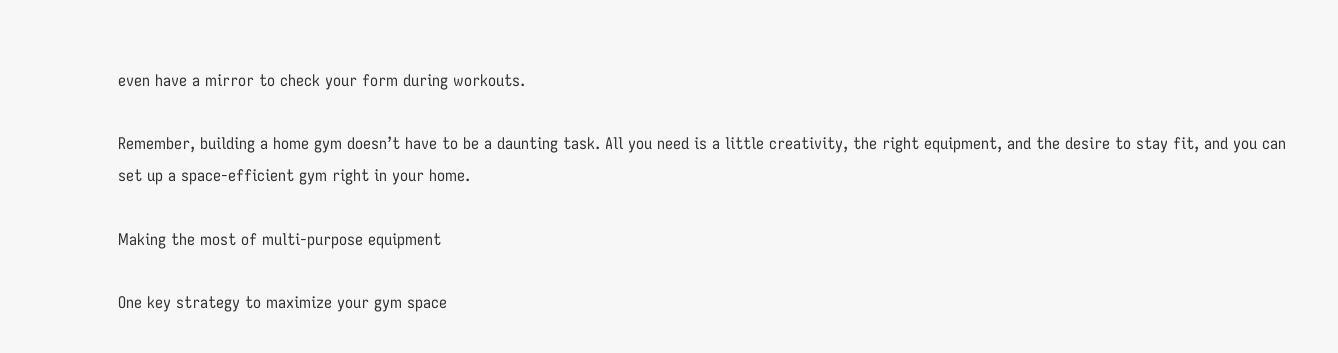even have a mirror to check your form during workouts.

Remember, building a home gym doesn’t have to be a daunting task. All you need is a little creativity, the right equipment, and the desire to stay fit, and you can set up a space-efficient gym right in your home.

Making the most of multi-purpose equipment

One key strategy to maximize your gym space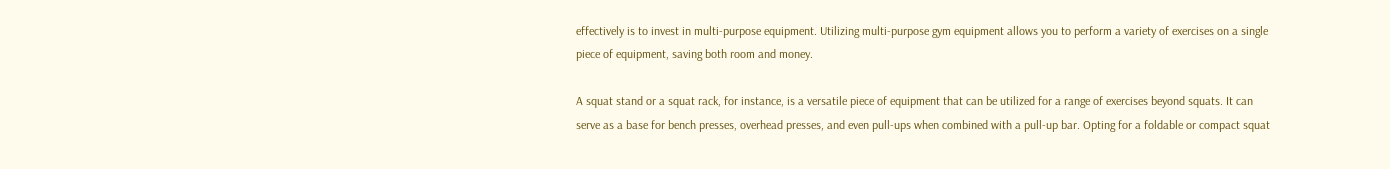effectively is to invest in multi-purpose equipment. Utilizing multi-purpose gym equipment allows you to perform a variety of exercises on a single piece of equipment, saving both room and money.

A squat stand or a squat rack, for instance, is a versatile piece of equipment that can be utilized for a range of exercises beyond squats. It can serve as a base for bench presses, overhead presses, and even pull-ups when combined with a pull-up bar. Opting for a foldable or compact squat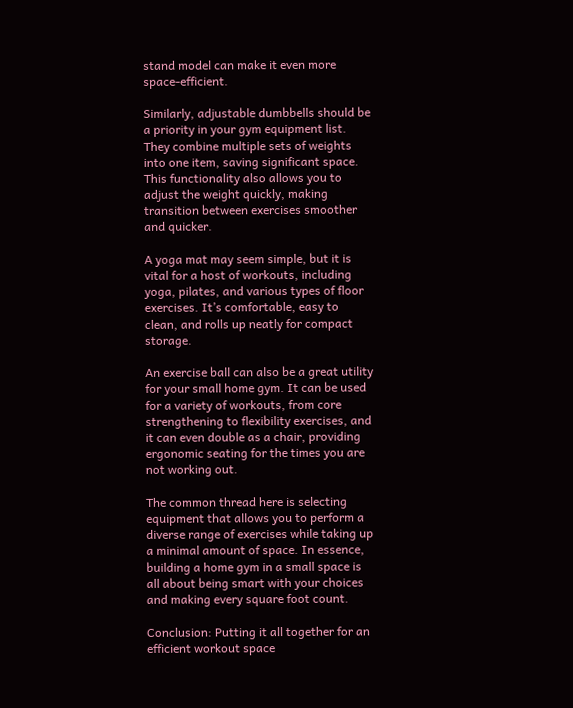stand model can make it even more space-efficient.

Similarly, adjustable dumbbells should be a priority in your gym equipment list. They combine multiple sets of weights into one item, saving significant space. This functionality also allows you to adjust the weight quickly, making transition between exercises smoother and quicker.

A yoga mat may seem simple, but it is vital for a host of workouts, including yoga, pilates, and various types of floor exercises. It’s comfortable, easy to clean, and rolls up neatly for compact storage.

An exercise ball can also be a great utility for your small home gym. It can be used for a variety of workouts, from core strengthening to flexibility exercises, and it can even double as a chair, providing ergonomic seating for the times you are not working out.

The common thread here is selecting equipment that allows you to perform a diverse range of exercises while taking up a minimal amount of space. In essence, building a home gym in a small space is all about being smart with your choices and making every square foot count.

Conclusion: Putting it all together for an efficient workout space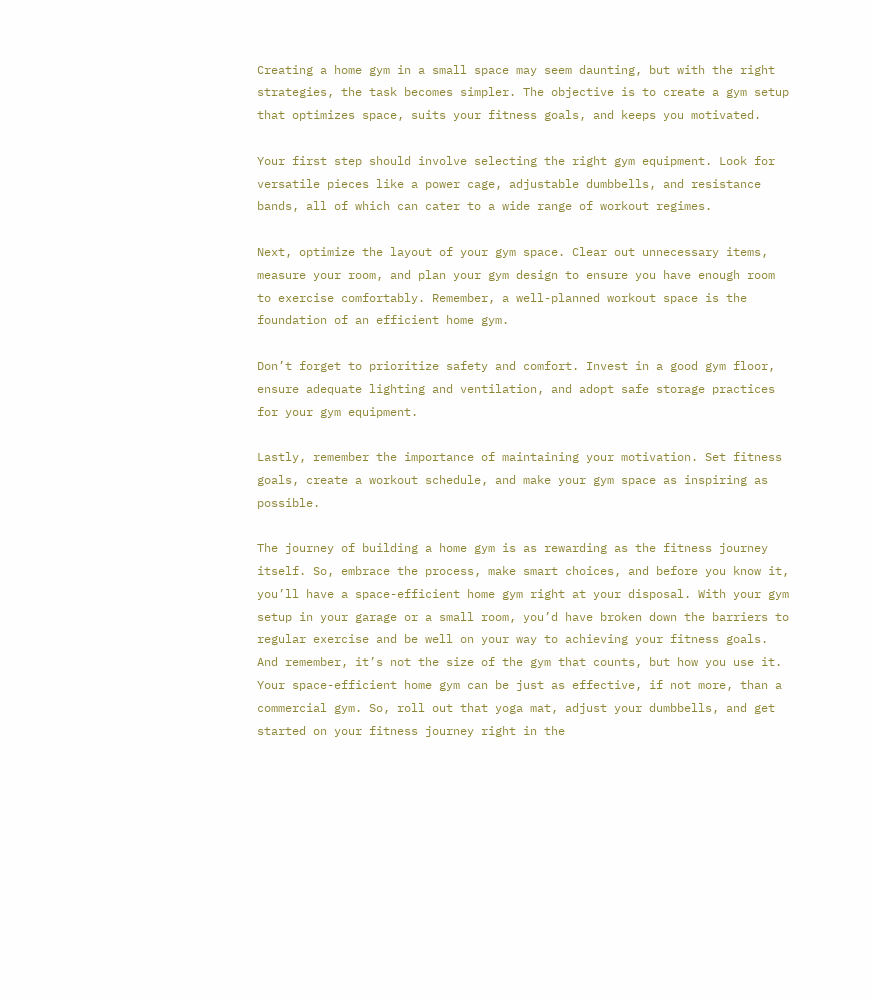Creating a home gym in a small space may seem daunting, but with the right strategies, the task becomes simpler. The objective is to create a gym setup that optimizes space, suits your fitness goals, and keeps you motivated.

Your first step should involve selecting the right gym equipment. Look for versatile pieces like a power cage, adjustable dumbbells, and resistance bands, all of which can cater to a wide range of workout regimes.

Next, optimize the layout of your gym space. Clear out unnecessary items, measure your room, and plan your gym design to ensure you have enough room to exercise comfortably. Remember, a well-planned workout space is the foundation of an efficient home gym.

Don’t forget to prioritize safety and comfort. Invest in a good gym floor, ensure adequate lighting and ventilation, and adopt safe storage practices for your gym equipment.

Lastly, remember the importance of maintaining your motivation. Set fitness goals, create a workout schedule, and make your gym space as inspiring as possible.

The journey of building a home gym is as rewarding as the fitness journey itself. So, embrace the process, make smart choices, and before you know it, you’ll have a space-efficient home gym right at your disposal. With your gym setup in your garage or a small room, you’d have broken down the barriers to regular exercise and be well on your way to achieving your fitness goals. And remember, it’s not the size of the gym that counts, but how you use it. Your space-efficient home gym can be just as effective, if not more, than a commercial gym. So, roll out that yoga mat, adjust your dumbbells, and get started on your fitness journey right in the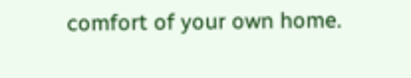comfort of your own home.